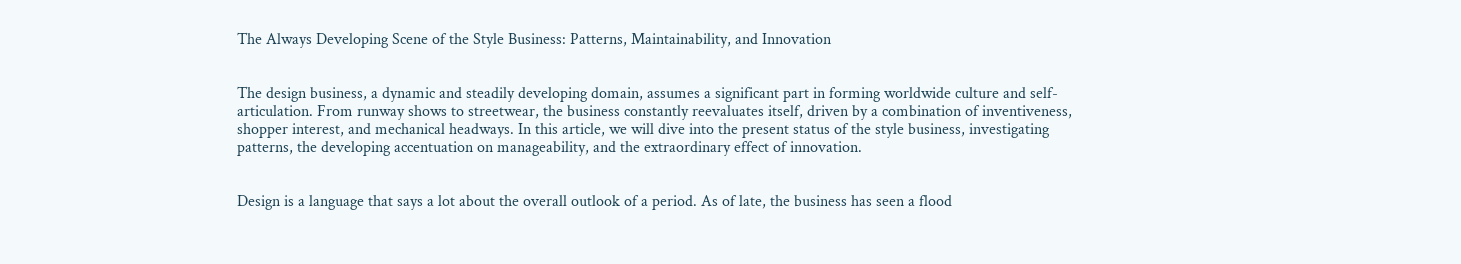The Always Developing Scene of the Style Business: Patterns, Maintainability, and Innovation


The design business, a dynamic and steadily developing domain, assumes a significant part in forming worldwide culture and self-articulation. From runway shows to streetwear, the business constantly reevaluates itself, driven by a combination of inventiveness, shopper interest, and mechanical headways. In this article, we will dive into the present status of the style business, investigating patterns, the developing accentuation on manageability, and the extraordinary effect of innovation.


Design is a language that says a lot about the overall outlook of a period. As of late, the business has seen a flood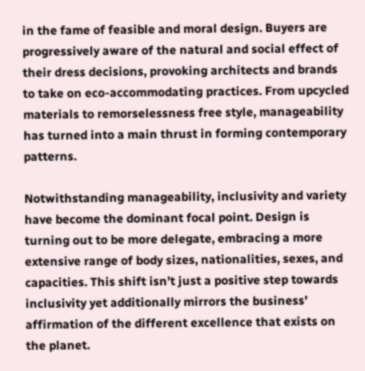in the fame of feasible and moral design. Buyers are progressively aware of the natural and social effect of their dress decisions, provoking architects and brands to take on eco-accommodating practices. From upcycled materials to remorselessness free style, manageability has turned into a main thrust in forming contemporary patterns.

Notwithstanding manageability, inclusivity and variety have become the dominant focal point. Design is turning out to be more delegate, embracing a more extensive range of body sizes, nationalities, sexes, and capacities. This shift isn’t just a positive step towards inclusivity yet additionally mirrors the business’ affirmation of the different excellence that exists on the planet.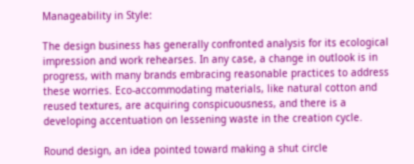Manageability in Style:

The design business has generally confronted analysis for its ecological impression and work rehearses. In any case, a change in outlook is in progress, with many brands embracing reasonable practices to address these worries. Eco-accommodating materials, like natural cotton and reused textures, are acquiring conspicuousness, and there is a developing accentuation on lessening waste in the creation cycle.

Round design, an idea pointed toward making a shut circle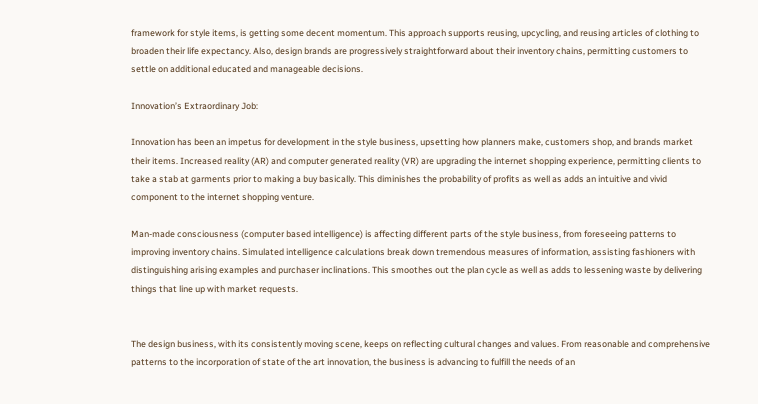framework for style items, is getting some decent momentum. This approach supports reusing, upcycling, and reusing articles of clothing to broaden their life expectancy. Also, design brands are progressively straightforward about their inventory chains, permitting customers to settle on additional educated and manageable decisions.

Innovation’s Extraordinary Job:

Innovation has been an impetus for development in the style business, upsetting how planners make, customers shop, and brands market their items. Increased reality (AR) and computer generated reality (VR) are upgrading the internet shopping experience, permitting clients to take a stab at garments prior to making a buy basically. This diminishes the probability of profits as well as adds an intuitive and vivid component to the internet shopping venture.

Man-made consciousness (computer based intelligence) is affecting different parts of the style business, from foreseeing patterns to improving inventory chains. Simulated intelligence calculations break down tremendous measures of information, assisting fashioners with distinguishing arising examples and purchaser inclinations. This smoothes out the plan cycle as well as adds to lessening waste by delivering things that line up with market requests.


The design business, with its consistently moving scene, keeps on reflecting cultural changes and values. From reasonable and comprehensive patterns to the incorporation of state of the art innovation, the business is advancing to fulfill the needs of an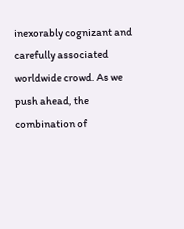inexorably cognizant and carefully associated worldwide crowd. As we push ahead, the combination of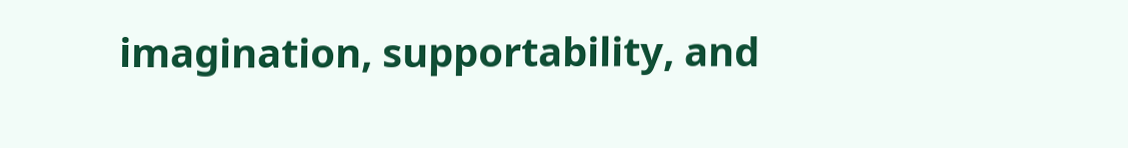imagination, supportability, and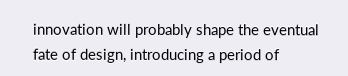innovation will probably shape the eventual fate of design, introducing a period of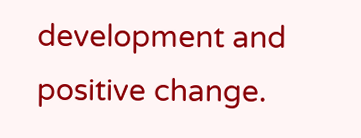development and positive change.